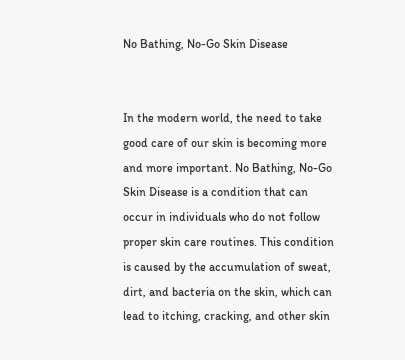No Bathing, No-Go Skin Disease


In the modern world, the need to take good care of our skin is becoming more and more important. No Bathing, No-Go Skin Disease is a condition that can occur in individuals who do not follow proper skin care routines. This condition is caused by the accumulation of sweat, dirt, and bacteria on the skin, which can lead to itching, cracking, and other skin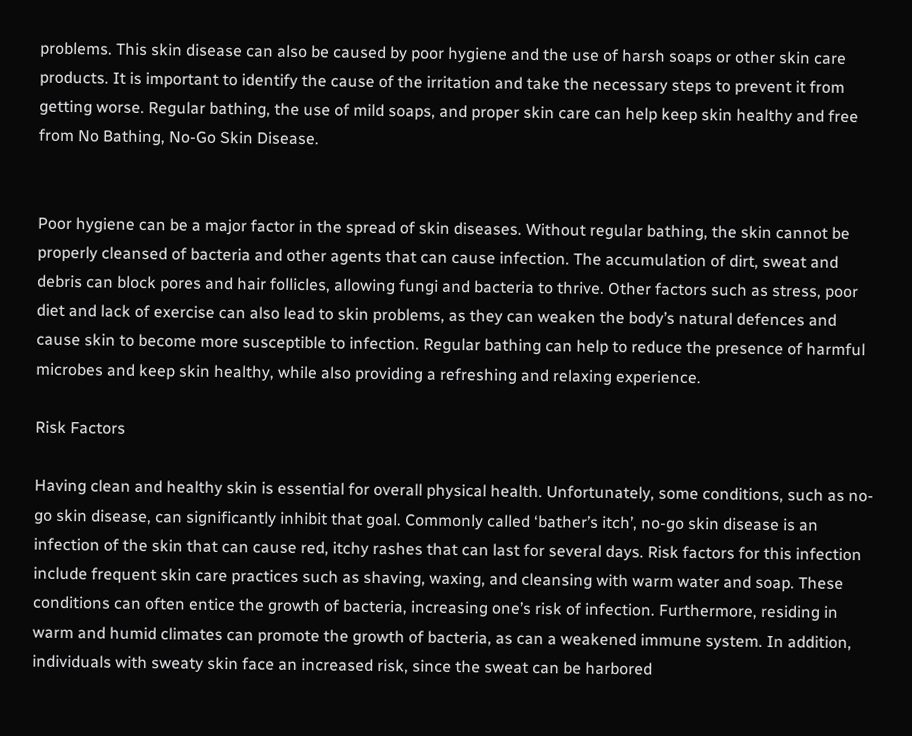problems. This skin disease can also be caused by poor hygiene and the use of harsh soaps or other skin care products. It is important to identify the cause of the irritation and take the necessary steps to prevent it from getting worse. Regular bathing, the use of mild soaps, and proper skin care can help keep skin healthy and free from No Bathing, No-Go Skin Disease.


Poor hygiene can be a major factor in the spread of skin diseases. Without regular bathing, the skin cannot be properly cleansed of bacteria and other agents that can cause infection. The accumulation of dirt, sweat and debris can block pores and hair follicles, allowing fungi and bacteria to thrive. Other factors such as stress, poor diet and lack of exercise can also lead to skin problems, as they can weaken the body’s natural defences and cause skin to become more susceptible to infection. Regular bathing can help to reduce the presence of harmful microbes and keep skin healthy, while also providing a refreshing and relaxing experience.

Risk Factors

Having clean and healthy skin is essential for overall physical health. Unfortunately, some conditions, such as no-go skin disease, can significantly inhibit that goal. Commonly called ‘bather’s itch’, no-go skin disease is an infection of the skin that can cause red, itchy rashes that can last for several days. Risk factors for this infection include frequent skin care practices such as shaving, waxing, and cleansing with warm water and soap. These conditions can often entice the growth of bacteria, increasing one’s risk of infection. Furthermore, residing in warm and humid climates can promote the growth of bacteria, as can a weakened immune system. In addition, individuals with sweaty skin face an increased risk, since the sweat can be harbored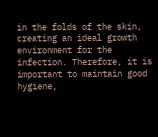in the folds of the skin, creating an ideal growth environment for the infection. Therefore, it is important to maintain good hygiene,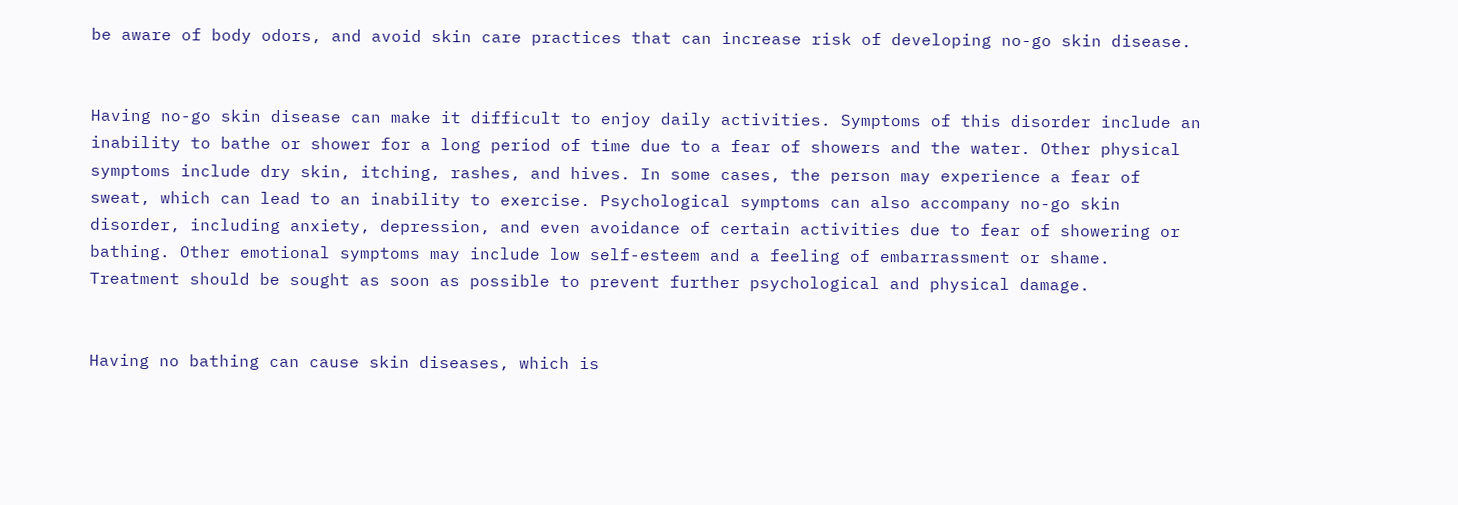be aware of body odors, and avoid skin care practices that can increase risk of developing no-go skin disease.


Having no-go skin disease can make it difficult to enjoy daily activities. Symptoms of this disorder include an inability to bathe or shower for a long period of time due to a fear of showers and the water. Other physical symptoms include dry skin, itching, rashes, and hives. In some cases, the person may experience a fear of sweat, which can lead to an inability to exercise. Psychological symptoms can also accompany no-go skin disorder, including anxiety, depression, and even avoidance of certain activities due to fear of showering or bathing. Other emotional symptoms may include low self-esteem and a feeling of embarrassment or shame. Treatment should be sought as soon as possible to prevent further psychological and physical damage.


Having no bathing can cause skin diseases, which is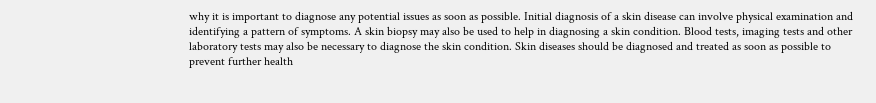why it is important to diagnose any potential issues as soon as possible. Initial diagnosis of a skin disease can involve physical examination and identifying a pattern of symptoms. A skin biopsy may also be used to help in diagnosing a skin condition. Blood tests, imaging tests and other laboratory tests may also be necessary to diagnose the skin condition. Skin diseases should be diagnosed and treated as soon as possible to prevent further health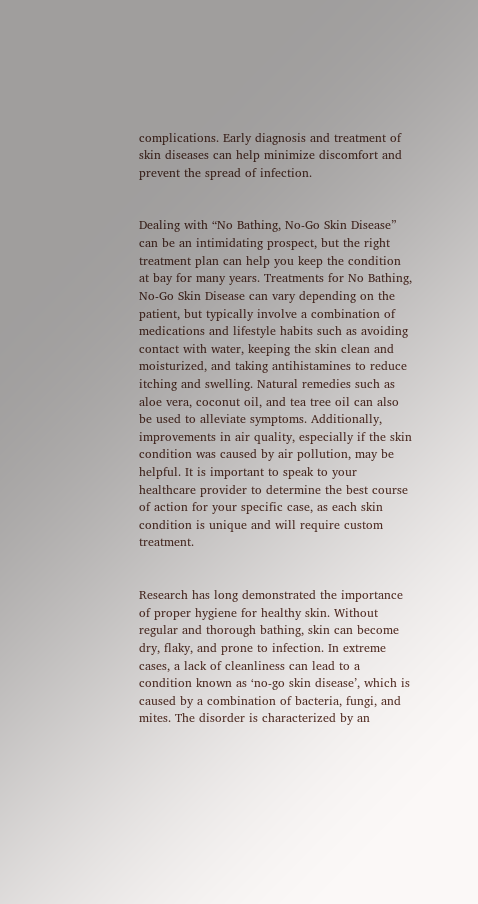complications. Early diagnosis and treatment of skin diseases can help minimize discomfort and prevent the spread of infection.


Dealing with “No Bathing, No-Go Skin Disease” can be an intimidating prospect, but the right treatment plan can help you keep the condition at bay for many years. Treatments for No Bathing, No-Go Skin Disease can vary depending on the patient, but typically involve a combination of medications and lifestyle habits such as avoiding contact with water, keeping the skin clean and moisturized, and taking antihistamines to reduce itching and swelling. Natural remedies such as aloe vera, coconut oil, and tea tree oil can also be used to alleviate symptoms. Additionally, improvements in air quality, especially if the skin condition was caused by air pollution, may be helpful. It is important to speak to your healthcare provider to determine the best course of action for your specific case, as each skin condition is unique and will require custom treatment.


Research has long demonstrated the importance of proper hygiene for healthy skin. Without regular and thorough bathing, skin can become dry, flaky, and prone to infection. In extreme cases, a lack of cleanliness can lead to a condition known as ‘no-go skin disease’, which is caused by a combination of bacteria, fungi, and mites. The disorder is characterized by an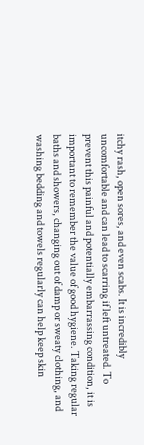itchy rash, open sores, and even scabs. It is incredibly uncomfortable and can lead to scarring if left untreated. To prevent this painful and potentially embarrassing condition, it is important to remember the value of good hygiene. Taking regular baths and showers, changing out of damp or sweaty clothing, and washing bedding and towels regularly can help keep skin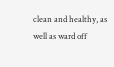clean and healthy, as well as ward off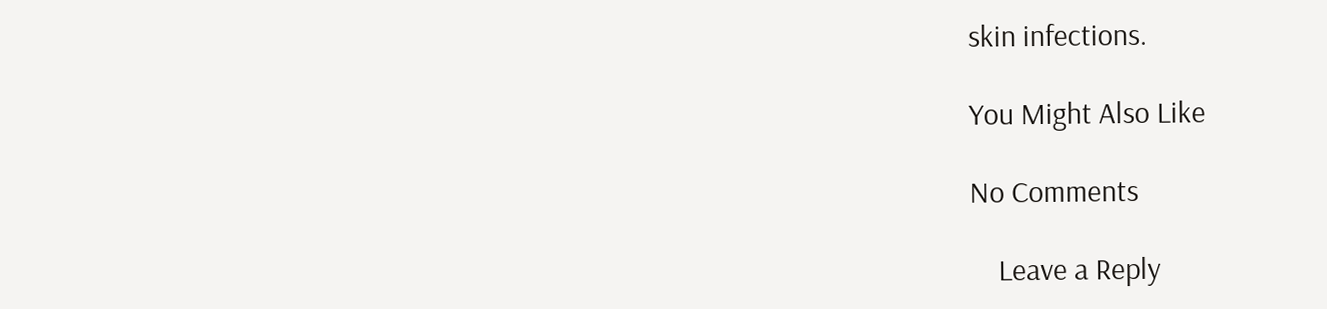skin infections.

You Might Also Like

No Comments

    Leave a Reply